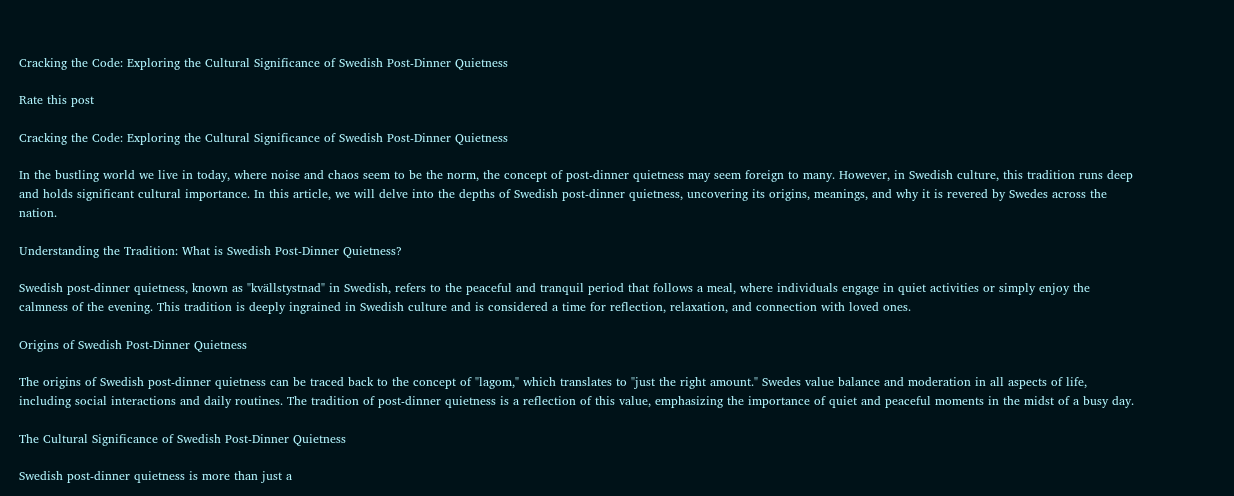Cracking the Code: Exploring the Cultural Significance of Swedish Post-Dinner Quietness

Rate this post

Cracking the Code: Exploring the Cultural Significance of Swedish Post-Dinner Quietness

In the bustling world we live in today, where noise and chaos seem to be the norm, the concept of post-dinner quietness may seem foreign to many. However, in Swedish culture, this tradition runs deep and holds significant cultural importance. In this article, we will delve into the depths of Swedish post-dinner quietness, uncovering its origins, meanings, and why it is revered by Swedes across the nation.

Understanding the Tradition: What is Swedish Post-Dinner Quietness?

Swedish post-dinner quietness, known as "kvällstystnad" in Swedish, refers to the peaceful and tranquil period that follows a meal, where individuals engage in quiet activities or simply enjoy the calmness of the evening. This tradition is deeply ingrained in Swedish culture and is considered a time for reflection, relaxation, and connection with loved ones.

Origins of Swedish Post-Dinner Quietness

The origins of Swedish post-dinner quietness can be traced back to the concept of "lagom," which translates to "just the right amount." Swedes value balance and moderation in all aspects of life, including social interactions and daily routines. The tradition of post-dinner quietness is a reflection of this value, emphasizing the importance of quiet and peaceful moments in the midst of a busy day.

The Cultural Significance of Swedish Post-Dinner Quietness

Swedish post-dinner quietness is more than just a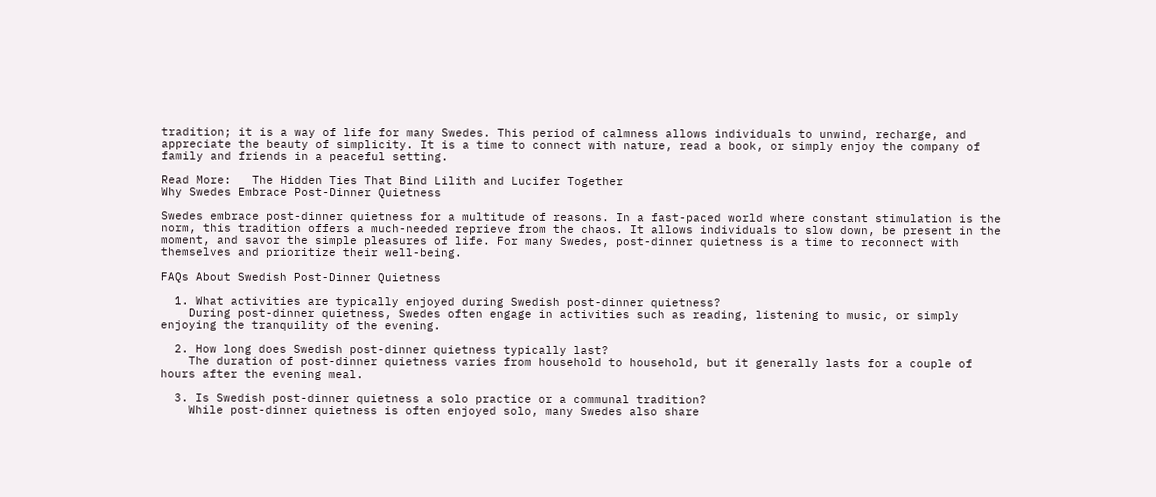tradition; it is a way of life for many Swedes. This period of calmness allows individuals to unwind, recharge, and appreciate the beauty of simplicity. It is a time to connect with nature, read a book, or simply enjoy the company of family and friends in a peaceful setting.

Read More:   The Hidden Ties That Bind Lilith and Lucifer Together
Why Swedes Embrace Post-Dinner Quietness

Swedes embrace post-dinner quietness for a multitude of reasons. In a fast-paced world where constant stimulation is the norm, this tradition offers a much-needed reprieve from the chaos. It allows individuals to slow down, be present in the moment, and savor the simple pleasures of life. For many Swedes, post-dinner quietness is a time to reconnect with themselves and prioritize their well-being.

FAQs About Swedish Post-Dinner Quietness

  1. What activities are typically enjoyed during Swedish post-dinner quietness?
    During post-dinner quietness, Swedes often engage in activities such as reading, listening to music, or simply enjoying the tranquility of the evening.

  2. How long does Swedish post-dinner quietness typically last?
    The duration of post-dinner quietness varies from household to household, but it generally lasts for a couple of hours after the evening meal.

  3. Is Swedish post-dinner quietness a solo practice or a communal tradition?
    While post-dinner quietness is often enjoyed solo, many Swedes also share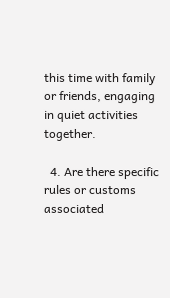this time with family or friends, engaging in quiet activities together.

  4. Are there specific rules or customs associated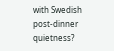with Swedish post-dinner quietness?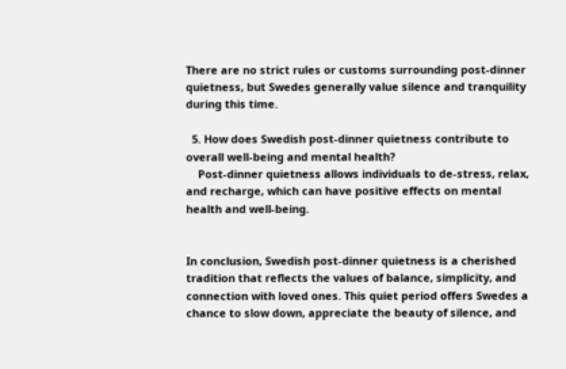There are no strict rules or customs surrounding post-dinner quietness, but Swedes generally value silence and tranquility during this time.

  5. How does Swedish post-dinner quietness contribute to overall well-being and mental health?
    Post-dinner quietness allows individuals to de-stress, relax, and recharge, which can have positive effects on mental health and well-being.


In conclusion, Swedish post-dinner quietness is a cherished tradition that reflects the values of balance, simplicity, and connection with loved ones. This quiet period offers Swedes a chance to slow down, appreciate the beauty of silence, and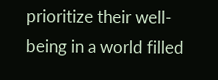prioritize their well-being in a world filled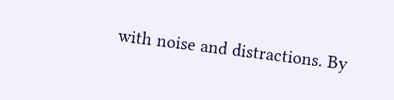with noise and distractions. By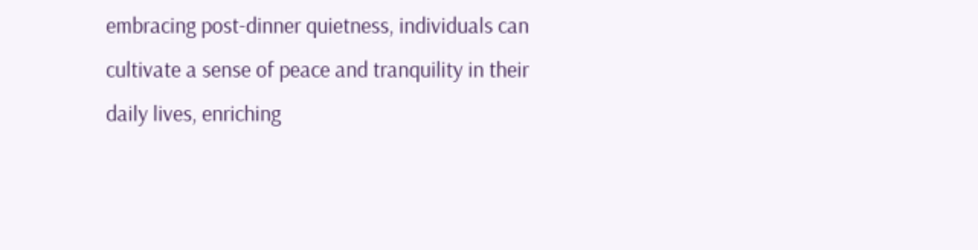embracing post-dinner quietness, individuals can cultivate a sense of peace and tranquility in their daily lives, enriching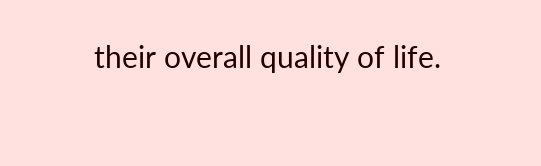their overall quality of life.